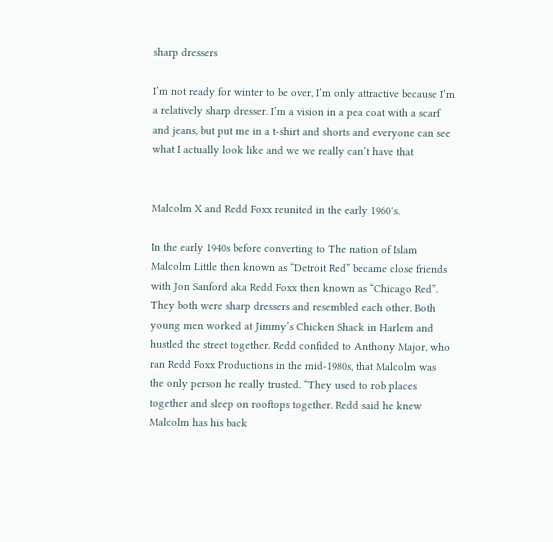sharp dressers

I’m not ready for winter to be over, I’m only attractive because I’m a relatively sharp dresser. I’m a vision in a pea coat with a scarf and jeans, but put me in a t-shirt and shorts and everyone can see what I actually look like and we we really can’t have that


Malcolm X and Redd Foxx reunited in the early 1960′s.

In the early 1940s before converting to The nation of Islam Malcolm Little then known as “Detroit Red” became close friends with Jon Sanford aka Redd Foxx then known as “Chicago Red”. They both were sharp dressers and resembled each other. Both young men worked at Jimmy’s Chicken Shack in Harlem and hustled the street together. Redd confided to Anthony Major, who ran Redd Foxx Productions in the mid-1980s, that Malcolm was the only person he really trusted. “They used to rob places together and sleep on rooftops together. Redd said he knew Malcolm has his back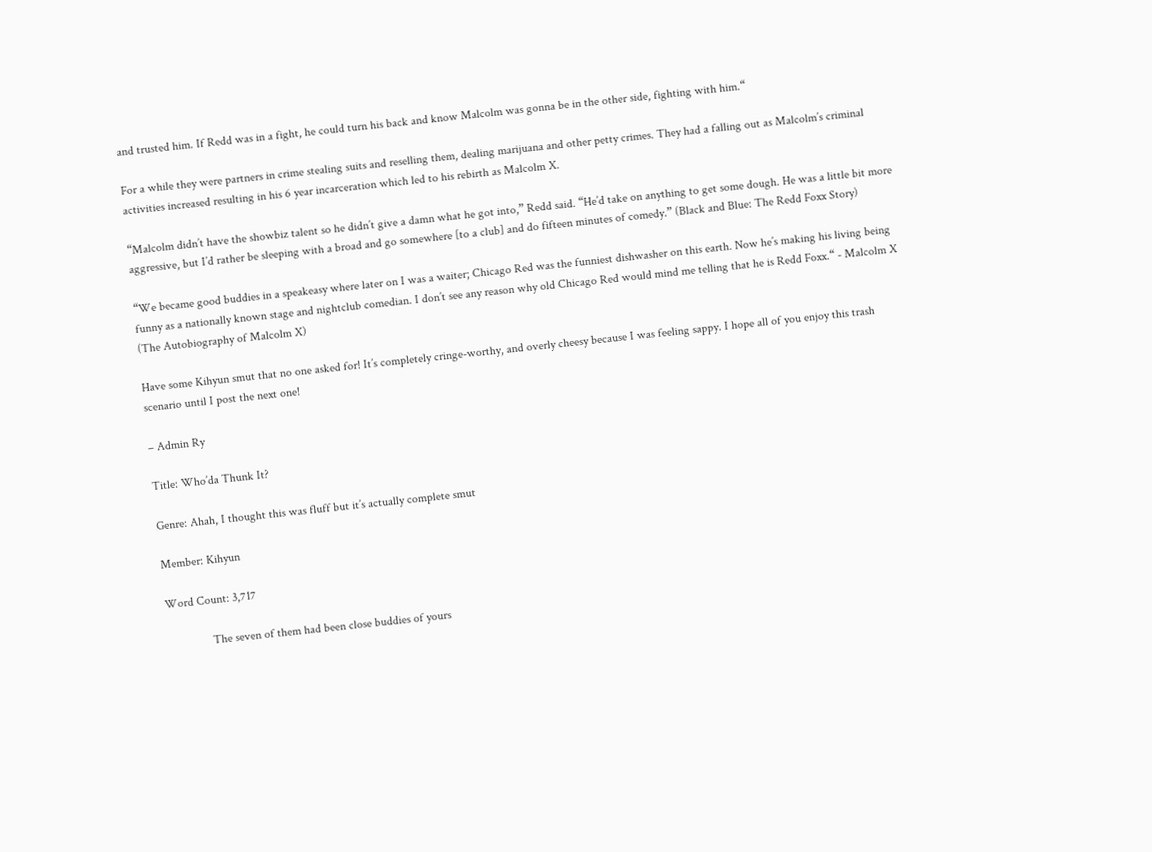and trusted him. If Redd was in a fight, he could turn his back and know Malcolm was gonna be in the other side, fighting with him.“

For a while they were partners in crime stealing suits and reselling them, dealing marijuana and other petty crimes. They had a falling out as Malcolm’s criminal activities increased resulting in his 6 year incarceration which led to his rebirth as Malcolm X.

“Malcolm didn’t have the showbiz talent so he didn’t give a damn what he got into,” Redd said. “He’d take on anything to get some dough. He was a little bit more aggressive, but I’d rather be sleeping with a broad and go somewhere [to a club] and do fifteen minutes of comedy.” (Black and Blue: The Redd Foxx Story)

“We became good buddies in a speakeasy where later on I was a waiter; Chicago Red was the funniest dishwasher on this earth. Now he’s making his living being funny as a nationally known stage and nightclub comedian. I don’t see any reason why old Chicago Red would mind me telling that he is Redd Foxx.“ - Malcolm X (The Autobiography of Malcolm X)

Have some Kihyun smut that no one asked for! It’s completely cringe-worthy, and overly cheesy because I was feeling sappy. I hope all of you enjoy this trash scenario until I post the next one!

– Admin Ry

Title: Who’da Thunk It?

Genre: Ahah, I thought this was fluff but it’s actually complete smut

Member: Kihyun

Word Count: 3,717

               The seven of them had been close buddies of yours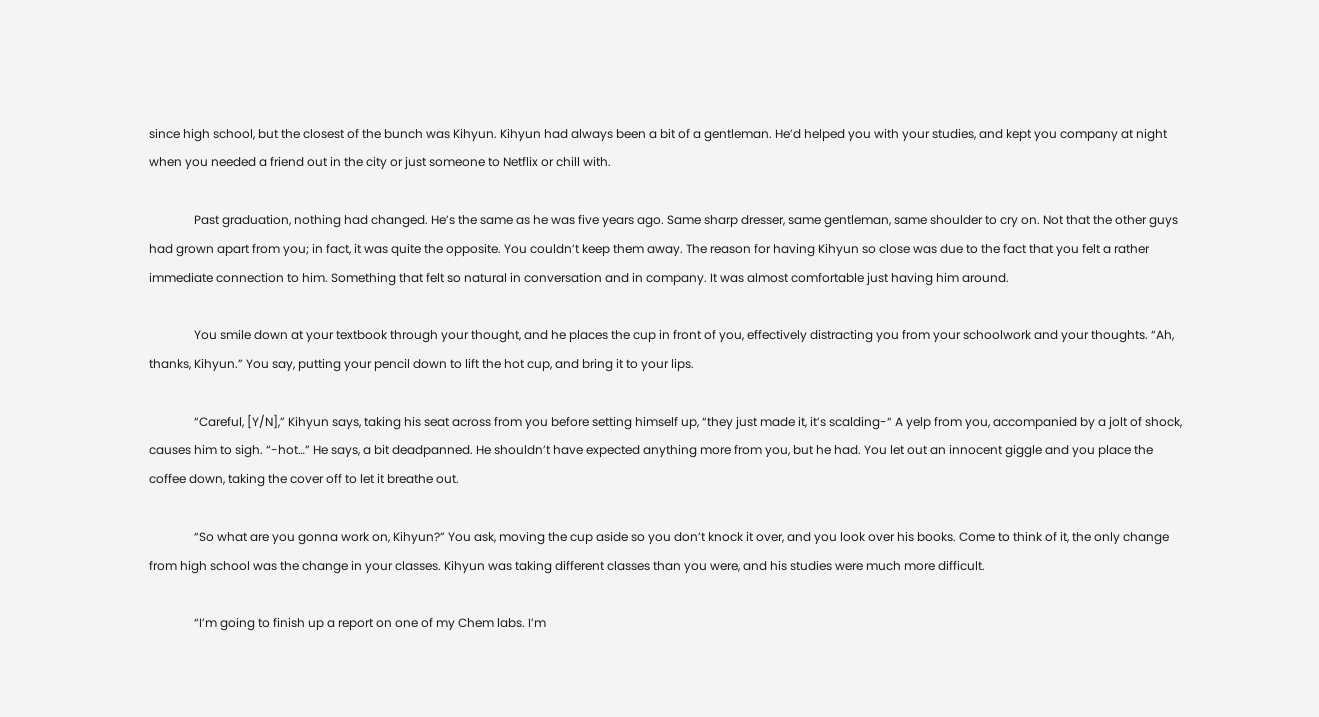since high school, but the closest of the bunch was Kihyun. Kihyun had always been a bit of a gentleman. He’d helped you with your studies, and kept you company at night when you needed a friend out in the city or just someone to Netflix or chill with.

               Past graduation, nothing had changed. He’s the same as he was five years ago. Same sharp dresser, same gentleman, same shoulder to cry on. Not that the other guys had grown apart from you; in fact, it was quite the opposite. You couldn’t keep them away. The reason for having Kihyun so close was due to the fact that you felt a rather immediate connection to him. Something that felt so natural in conversation and in company. It was almost comfortable just having him around.

               You smile down at your textbook through your thought, and he places the cup in front of you, effectively distracting you from your schoolwork and your thoughts. “Ah, thanks, Kihyun.” You say, putting your pencil down to lift the hot cup, and bring it to your lips.

               “Careful, [Y/N],” Kihyun says, taking his seat across from you before setting himself up, “they just made it, it’s scalding-“ A yelp from you, accompanied by a jolt of shock, causes him to sigh. “-hot…” He says, a bit deadpanned. He shouldn’t have expected anything more from you, but he had. You let out an innocent giggle and you place the coffee down, taking the cover off to let it breathe out.

               “So what are you gonna work on, Kihyun?” You ask, moving the cup aside so you don’t knock it over, and you look over his books. Come to think of it, the only change from high school was the change in your classes. Kihyun was taking different classes than you were, and his studies were much more difficult.

               “I’m going to finish up a report on one of my Chem labs. I’m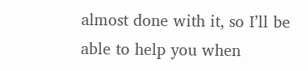almost done with it, so I’ll be able to help you when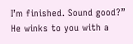I’m finished. Sound good?” He winks to you with a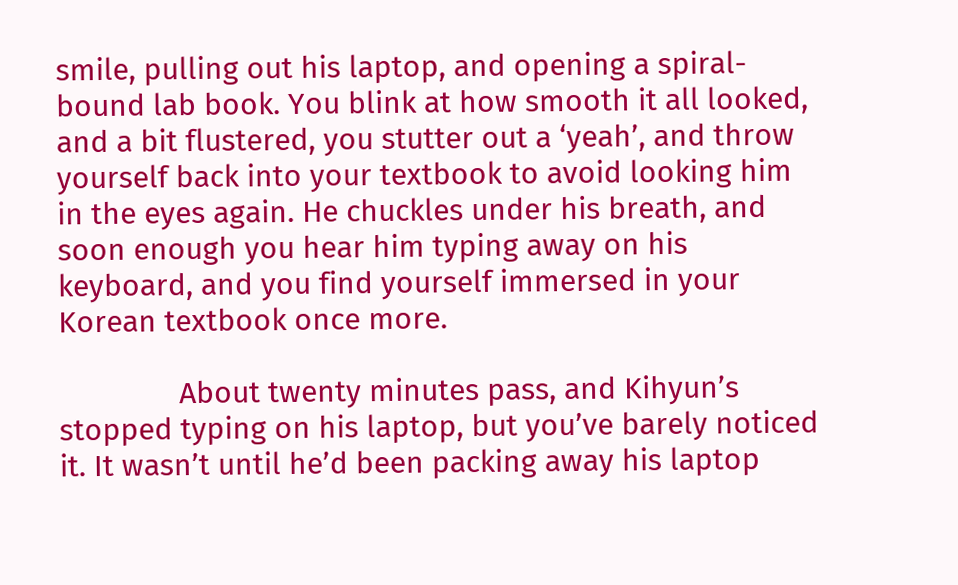smile, pulling out his laptop, and opening a spiral-bound lab book. You blink at how smooth it all looked, and a bit flustered, you stutter out a ‘yeah’, and throw yourself back into your textbook to avoid looking him in the eyes again. He chuckles under his breath, and soon enough you hear him typing away on his keyboard, and you find yourself immersed in your Korean textbook once more.

               About twenty minutes pass, and Kihyun’s stopped typing on his laptop, but you’ve barely noticed it. It wasn’t until he’d been packing away his laptop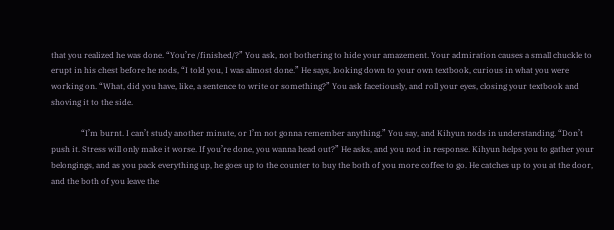that you realized he was done. “You’re /finished/?” You ask, not bothering to hide your amazement. Your admiration causes a small chuckle to erupt in his chest before he nods, “I told you, I was almost done.” He says, looking down to your own textbook, curious in what you were working on. “What, did you have, like, a sentence to write or something?” You ask facetiously, and roll your eyes, closing your textbook and shoving it to the side.

               “I’m burnt. I can’t study another minute, or I’m not gonna remember anything.” You say, and Kihyun nods in understanding. “Don’t push it. Stress will only make it worse. If you’re done, you wanna head out?” He asks, and you nod in response. Kihyun helps you to gather your belongings, and as you pack everything up, he goes up to the counter to buy the both of you more coffee to go. He catches up to you at the door, and the both of you leave the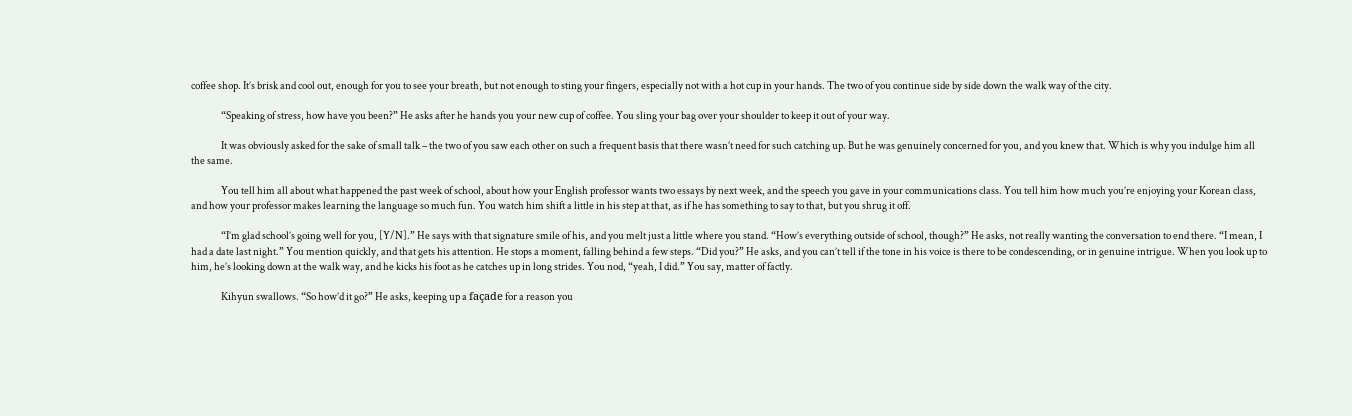coffee shop. It’s brisk and cool out, enough for you to see your breath, but not enough to sting your fingers, especially not with a hot cup in your hands. The two of you continue side by side down the walk way of the city.

               “Speaking of stress, how have you been?” He asks after he hands you your new cup of coffee. You sling your bag over your shoulder to keep it out of your way.

               It was obviously asked for the sake of small talk – the two of you saw each other on such a frequent basis that there wasn’t need for such catching up. But he was genuinely concerned for you, and you knew that. Which is why you indulge him all the same.

               You tell him all about what happened the past week of school, about how your English professor wants two essays by next week, and the speech you gave in your communications class. You tell him how much you’re enjoying your Korean class, and how your professor makes learning the language so much fun. You watch him shift a little in his step at that, as if he has something to say to that, but you shrug it off.

               “I’m glad school’s going well for you, [Y/N].” He says with that signature smile of his, and you melt just a little where you stand. “How’s everything outside of school, though?” He asks, not really wanting the conversation to end there. “I mean, I had a date last night.” You mention quickly, and that gets his attention. He stops a moment, falling behind a few steps. “Did you?” He asks, and you can’t tell if the tone in his voice is there to be condescending, or in genuine intrigue. When you look up to him, he’s looking down at the walk way, and he kicks his foot as he catches up in long strides. You nod, “yeah, I did.” You say, matter of factly.

               Kihyun swallows. “So how’d it go?” He asks, keeping up a façade for a reason you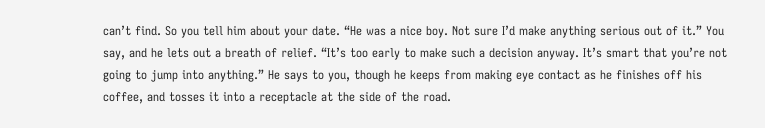can’t find. So you tell him about your date. “He was a nice boy. Not sure I’d make anything serious out of it.” You say, and he lets out a breath of relief. “It’s too early to make such a decision anyway. It’s smart that you’re not going to jump into anything.” He says to you, though he keeps from making eye contact as he finishes off his coffee, and tosses it into a receptacle at the side of the road.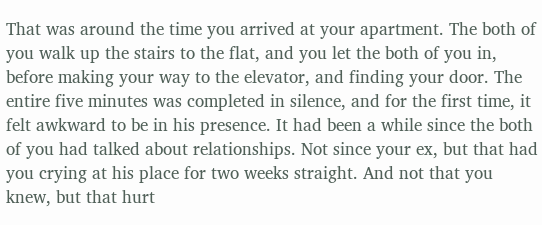That was around the time you arrived at your apartment. The both of you walk up the stairs to the flat, and you let the both of you in, before making your way to the elevator, and finding your door. The entire five minutes was completed in silence, and for the first time, it felt awkward to be in his presence. It had been a while since the both of you had talked about relationships. Not since your ex, but that had you crying at his place for two weeks straight. And not that you knew, but that hurt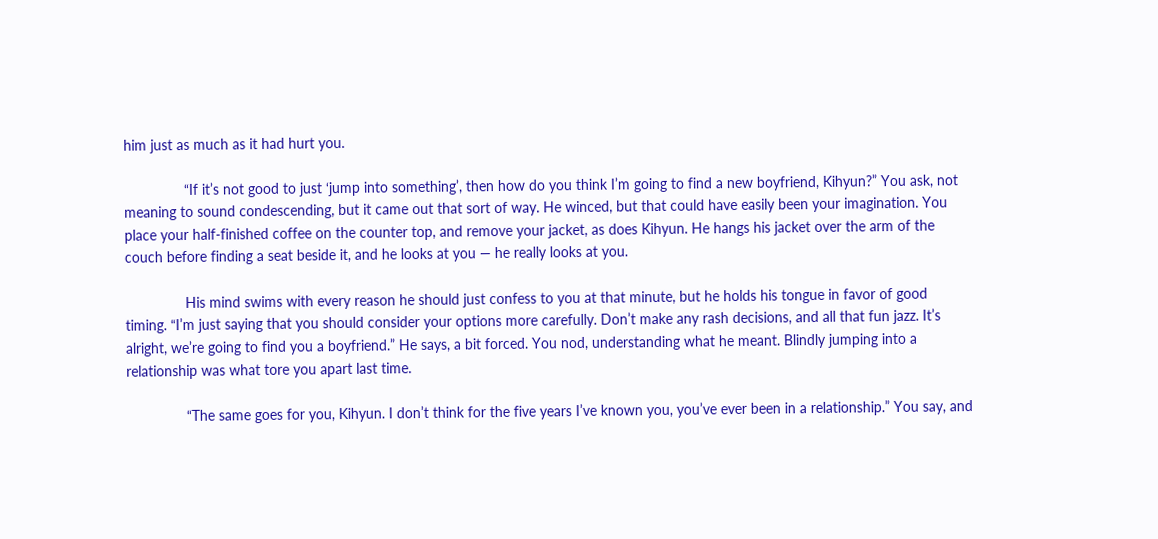him just as much as it had hurt you.

               “If it’s not good to just ‘jump into something’, then how do you think I’m going to find a new boyfriend, Kihyun?” You ask, not meaning to sound condescending, but it came out that sort of way. He winced, but that could have easily been your imagination. You place your half-finished coffee on the counter top, and remove your jacket, as does Kihyun. He hangs his jacket over the arm of the couch before finding a seat beside it, and he looks at you — he really looks at you.

               His mind swims with every reason he should just confess to you at that minute, but he holds his tongue in favor of good timing. “I’m just saying that you should consider your options more carefully. Don’t make any rash decisions, and all that fun jazz. It’s alright, we’re going to find you a boyfriend.” He says, a bit forced. You nod, understanding what he meant. Blindly jumping into a relationship was what tore you apart last time.

               “The same goes for you, Kihyun. I don’t think for the five years I’ve known you, you’ve ever been in a relationship.” You say, and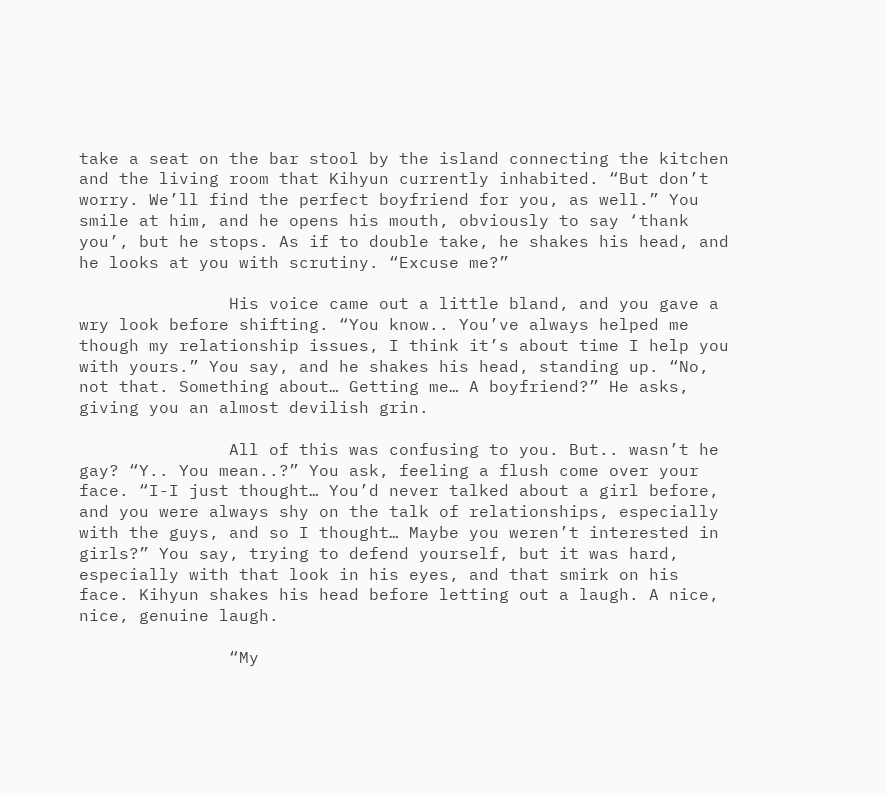take a seat on the bar stool by the island connecting the kitchen and the living room that Kihyun currently inhabited. “But don’t worry. We’ll find the perfect boyfriend for you, as well.” You smile at him, and he opens his mouth, obviously to say ‘thank you’, but he stops. As if to double take, he shakes his head, and he looks at you with scrutiny. “Excuse me?”

               His voice came out a little bland, and you gave a wry look before shifting. “You know.. You’ve always helped me though my relationship issues, I think it’s about time I help you with yours.” You say, and he shakes his head, standing up. “No, not that. Something about… Getting me… A boyfriend?” He asks, giving you an almost devilish grin.

               All of this was confusing to you. But.. wasn’t he gay? “Y.. You mean..?” You ask, feeling a flush come over your face. “I-I just thought… You’d never talked about a girl before, and you were always shy on the talk of relationships, especially with the guys, and so I thought… Maybe you weren’t interested in girls?” You say, trying to defend yourself, but it was hard, especially with that look in his eyes, and that smirk on his face. Kihyun shakes his head before letting out a laugh. A nice, nice, genuine laugh.

               “My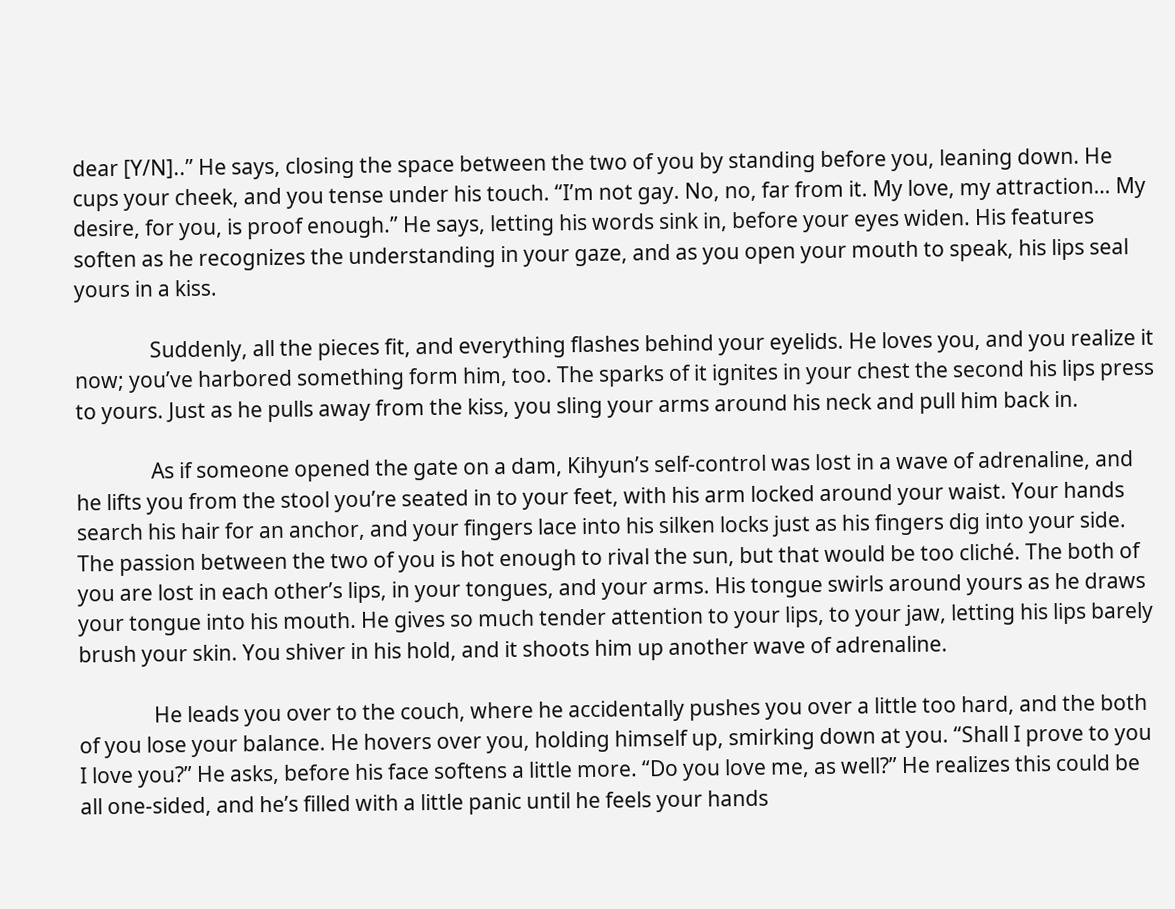dear [Y/N]..” He says, closing the space between the two of you by standing before you, leaning down. He cups your cheek, and you tense under his touch. “I’m not gay. No, no, far from it. My love, my attraction… My desire, for you, is proof enough.” He says, letting his words sink in, before your eyes widen. His features soften as he recognizes the understanding in your gaze, and as you open your mouth to speak, his lips seal yours in a kiss.

               Suddenly, all the pieces fit, and everything flashes behind your eyelids. He loves you, and you realize it now; you’ve harbored something form him, too. The sparks of it ignites in your chest the second his lips press to yours. Just as he pulls away from the kiss, you sling your arms around his neck and pull him back in.

               As if someone opened the gate on a dam, Kihyun’s self-control was lost in a wave of adrenaline, and he lifts you from the stool you’re seated in to your feet, with his arm locked around your waist. Your hands search his hair for an anchor, and your fingers lace into his silken locks just as his fingers dig into your side. The passion between the two of you is hot enough to rival the sun, but that would be too cliché. The both of you are lost in each other’s lips, in your tongues, and your arms. His tongue swirls around yours as he draws your tongue into his mouth. He gives so much tender attention to your lips, to your jaw, letting his lips barely brush your skin. You shiver in his hold, and it shoots him up another wave of adrenaline.

               He leads you over to the couch, where he accidentally pushes you over a little too hard, and the both of you lose your balance. He hovers over you, holding himself up, smirking down at you. “Shall I prove to you I love you?” He asks, before his face softens a little more. “Do you love me, as well?” He realizes this could be all one-sided, and he’s filled with a little panic until he feels your hands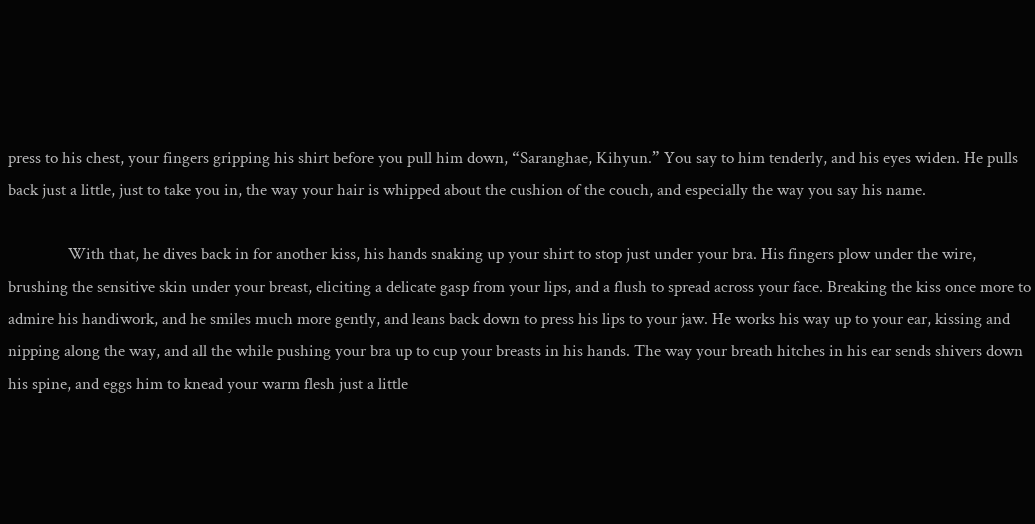press to his chest, your fingers gripping his shirt before you pull him down, “Saranghae, Kihyun.” You say to him tenderly, and his eyes widen. He pulls back just a little, just to take you in, the way your hair is whipped about the cushion of the couch, and especially the way you say his name.

               With that, he dives back in for another kiss, his hands snaking up your shirt to stop just under your bra. His fingers plow under the wire, brushing the sensitive skin under your breast, eliciting a delicate gasp from your lips, and a flush to spread across your face. Breaking the kiss once more to admire his handiwork, and he smiles much more gently, and leans back down to press his lips to your jaw. He works his way up to your ear, kissing and nipping along the way, and all the while pushing your bra up to cup your breasts in his hands. The way your breath hitches in his ear sends shivers down his spine, and eggs him to knead your warm flesh just a little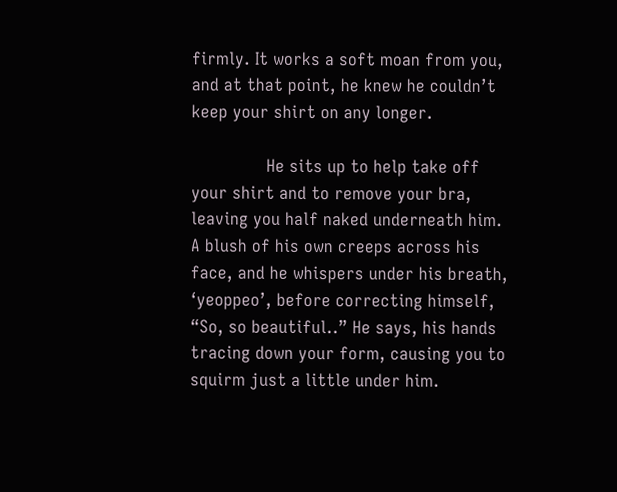firmly. It works a soft moan from you, and at that point, he knew he couldn’t keep your shirt on any longer.

               He sits up to help take off your shirt and to remove your bra, leaving you half naked underneath him. A blush of his own creeps across his face, and he whispers under his breath, ‘yeoppeo’, before correcting himself, “So, so beautiful..” He says, his hands tracing down your form, causing you to squirm just a little under him.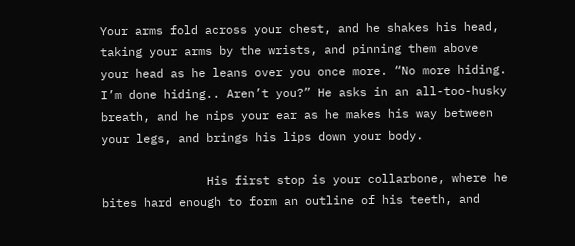Your arms fold across your chest, and he shakes his head, taking your arms by the wrists, and pinning them above your head as he leans over you once more. “No more hiding. I’m done hiding.. Aren’t you?” He asks in an all-too-husky breath, and he nips your ear as he makes his way between your legs, and brings his lips down your body.

               His first stop is your collarbone, where he bites hard enough to form an outline of his teeth, and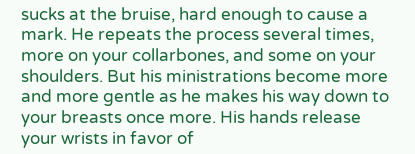sucks at the bruise, hard enough to cause a mark. He repeats the process several times, more on your collarbones, and some on your shoulders. But his ministrations become more and more gentle as he makes his way down to your breasts once more. His hands release your wrists in favor of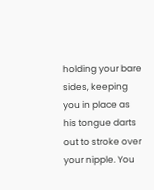holding your bare sides, keeping you in place as his tongue darts out to stroke over your nipple. You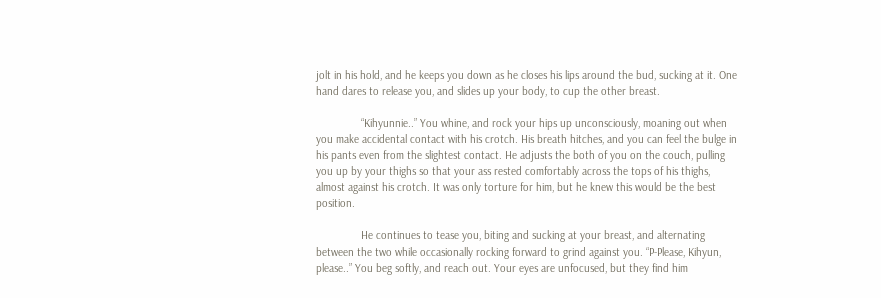jolt in his hold, and he keeps you down as he closes his lips around the bud, sucking at it. One hand dares to release you, and slides up your body, to cup the other breast.

               “Kihyunnie..” You whine, and rock your hips up unconsciously, moaning out when you make accidental contact with his crotch. His breath hitches, and you can feel the bulge in his pants even from the slightest contact. He adjusts the both of you on the couch, pulling you up by your thighs so that your ass rested comfortably across the tops of his thighs, almost against his crotch. It was only torture for him, but he knew this would be the best position.

               He continues to tease you, biting and sucking at your breast, and alternating between the two while occasionally rocking forward to grind against you. “P-Please, Kihyun, please..” You beg softly, and reach out. Your eyes are unfocused, but they find him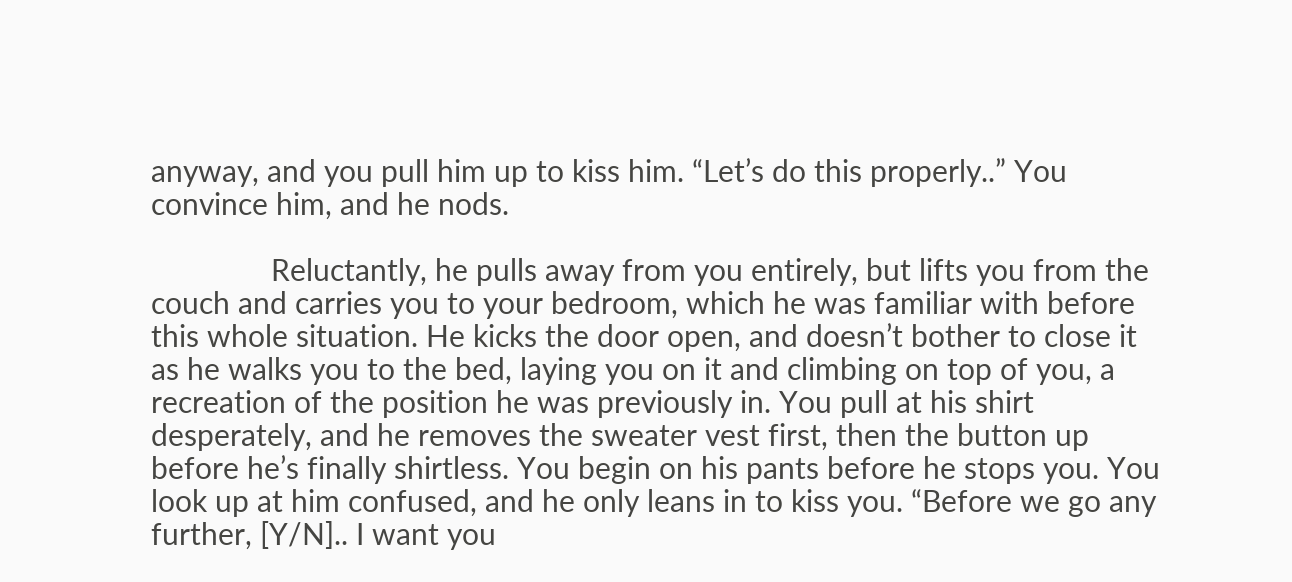anyway, and you pull him up to kiss him. “Let’s do this properly..” You convince him, and he nods.

               Reluctantly, he pulls away from you entirely, but lifts you from the couch and carries you to your bedroom, which he was familiar with before this whole situation. He kicks the door open, and doesn’t bother to close it as he walks you to the bed, laying you on it and climbing on top of you, a recreation of the position he was previously in. You pull at his shirt desperately, and he removes the sweater vest first, then the button up before he’s finally shirtless. You begin on his pants before he stops you. You look up at him confused, and he only leans in to kiss you. “Before we go any further, [Y/N].. I want you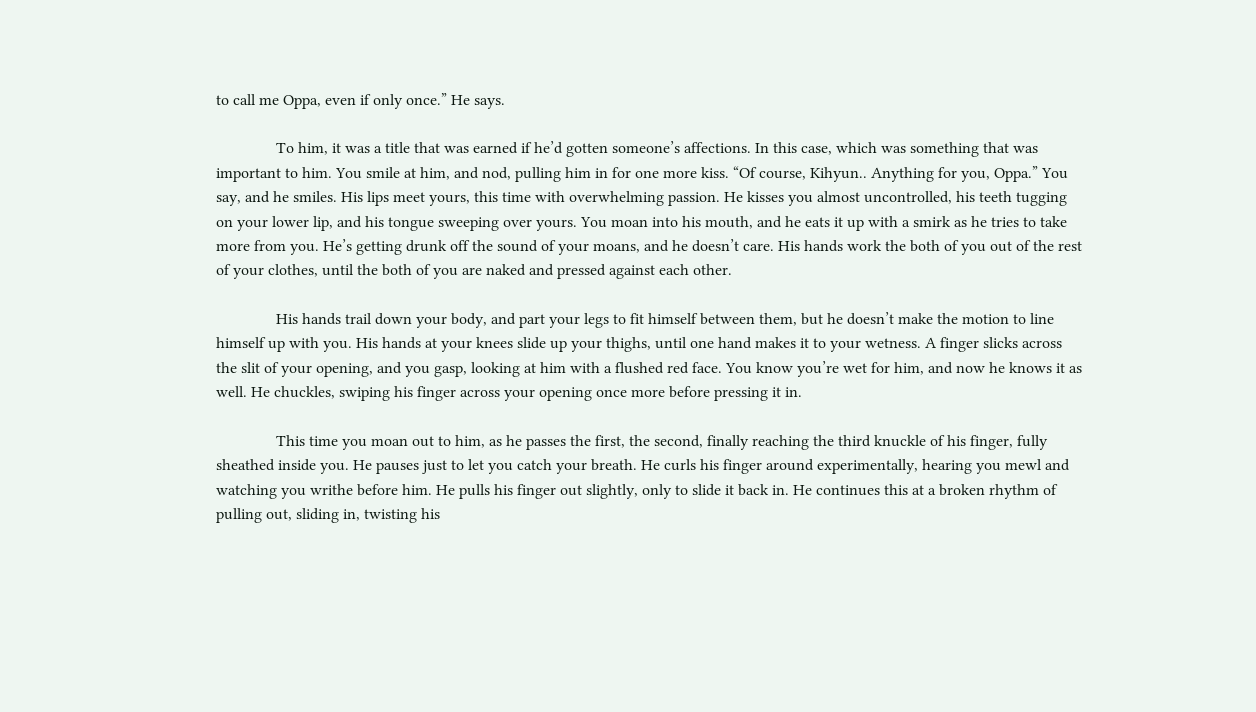to call me Oppa, even if only once.” He says.

               To him, it was a title that was earned if he’d gotten someone’s affections. In this case, which was something that was important to him. You smile at him, and nod, pulling him in for one more kiss. “Of course, Kihyun.. Anything for you, Oppa.” You say, and he smiles. His lips meet yours, this time with overwhelming passion. He kisses you almost uncontrolled, his teeth tugging on your lower lip, and his tongue sweeping over yours. You moan into his mouth, and he eats it up with a smirk as he tries to take more from you. He’s getting drunk off the sound of your moans, and he doesn’t care. His hands work the both of you out of the rest of your clothes, until the both of you are naked and pressed against each other.

               His hands trail down your body, and part your legs to fit himself between them, but he doesn’t make the motion to line himself up with you. His hands at your knees slide up your thighs, until one hand makes it to your wetness. A finger slicks across the slit of your opening, and you gasp, looking at him with a flushed red face. You know you’re wet for him, and now he knows it as well. He chuckles, swiping his finger across your opening once more before pressing it in.

               This time you moan out to him, as he passes the first, the second, finally reaching the third knuckle of his finger, fully sheathed inside you. He pauses just to let you catch your breath. He curls his finger around experimentally, hearing you mewl and watching you writhe before him. He pulls his finger out slightly, only to slide it back in. He continues this at a broken rhythm of pulling out, sliding in, twisting his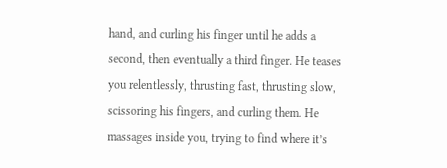hand, and curling his finger until he adds a second, then eventually a third finger. He teases you relentlessly, thrusting fast, thrusting slow, scissoring his fingers, and curling them. He massages inside you, trying to find where it’s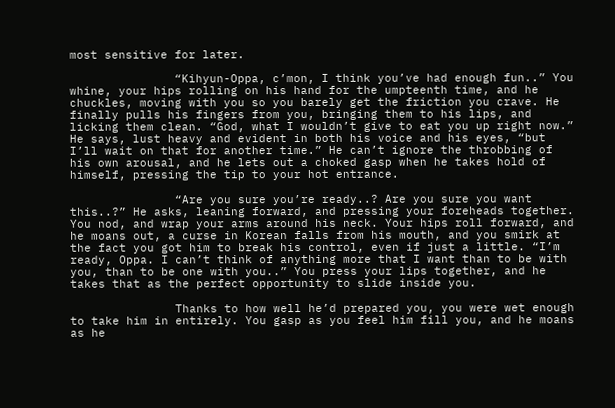most sensitive for later.

               “Kihyun-Oppa, c’mon, I think you’ve had enough fun..” You whine, your hips rolling on his hand for the umpteenth time, and he chuckles, moving with you so you barely get the friction you crave. He finally pulls his fingers from you, bringing them to his lips, and licking them clean. “God, what I wouldn’t give to eat you up right now.” He says, lust heavy and evident in both his voice and his eyes, “but I’ll wait on that for another time.” He can’t ignore the throbbing of his own arousal, and he lets out a choked gasp when he takes hold of himself, pressing the tip to your hot entrance.

               “Are you sure you’re ready..? Are you sure you want this..?” He asks, leaning forward, and pressing your foreheads together. You nod, and wrap your arms around his neck. Your hips roll forward, and he moans out, a curse in Korean falls from his mouth, and you smirk at the fact you got him to break his control, even if just a little. “I’m ready, Oppa. I can’t think of anything more that I want than to be with you, than to be one with you..” You press your lips together, and he takes that as the perfect opportunity to slide inside you.

               Thanks to how well he’d prepared you, you were wet enough to take him in entirely. You gasp as you feel him fill you, and he moans as he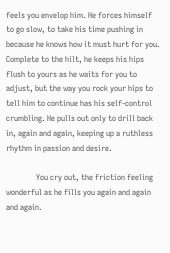feels you envelop him. He forces himself to go slow, to take his time pushing in because he knows how it must hurt for you. Complete to the hilt, he keeps his hips flush to yours as he waits for you to adjust, but the way you rock your hips to tell him to continue has his self-control crumbling. He pulls out only to drill back in, again and again, keeping up a ruthless rhythm in passion and desire.

               You cry out, the friction feeling wonderful as he fills you again and again and again.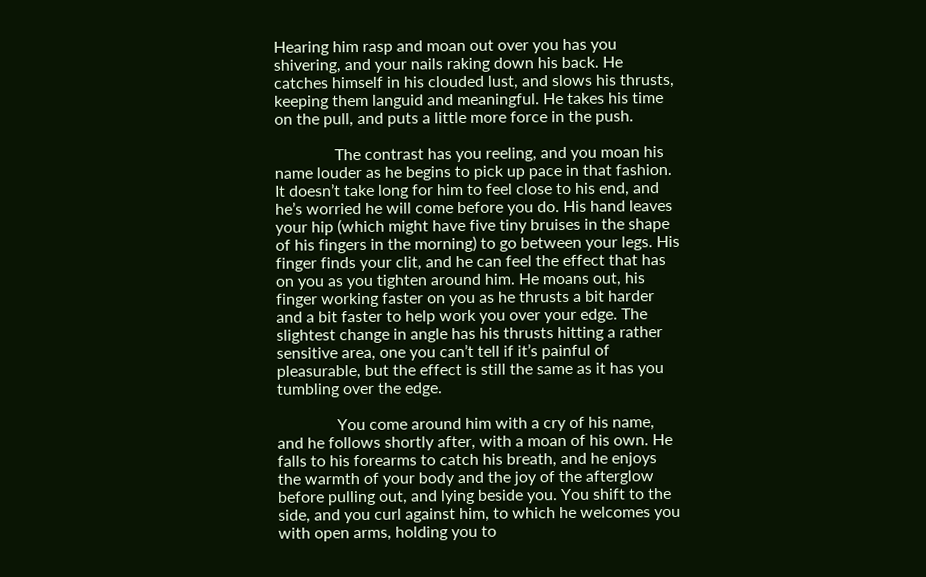Hearing him rasp and moan out over you has you shivering, and your nails raking down his back. He catches himself in his clouded lust, and slows his thrusts, keeping them languid and meaningful. He takes his time on the pull, and puts a little more force in the push.

               The contrast has you reeling, and you moan his name louder as he begins to pick up pace in that fashion. It doesn’t take long for him to feel close to his end, and he’s worried he will come before you do. His hand leaves your hip (which might have five tiny bruises in the shape of his fingers in the morning) to go between your legs. His finger finds your clit, and he can feel the effect that has on you as you tighten around him. He moans out, his finger working faster on you as he thrusts a bit harder and a bit faster to help work you over your edge. The slightest change in angle has his thrusts hitting a rather sensitive area, one you can’t tell if it’s painful of pleasurable, but the effect is still the same as it has you tumbling over the edge.

               You come around him with a cry of his name, and he follows shortly after, with a moan of his own. He falls to his forearms to catch his breath, and he enjoys the warmth of your body and the joy of the afterglow before pulling out, and lying beside you. You shift to the side, and you curl against him, to which he welcomes you with open arms, holding you to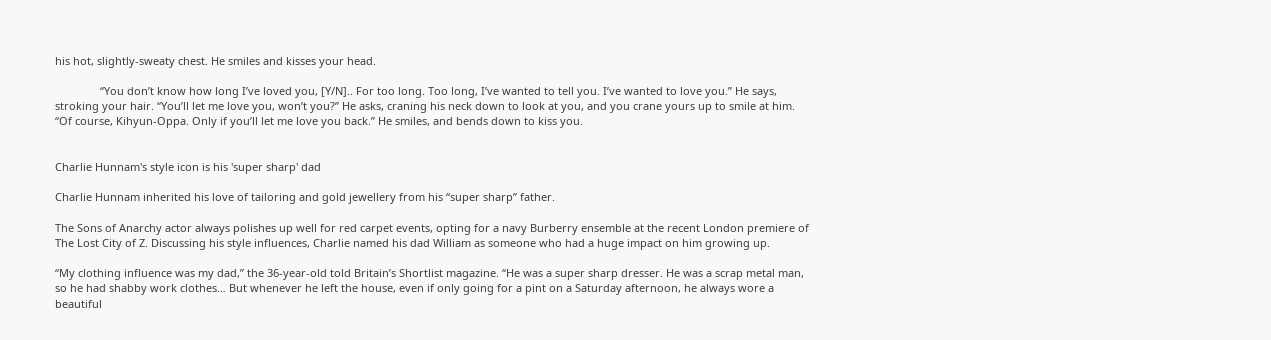his hot, slightly-sweaty chest. He smiles and kisses your head.

               “You don’t know how long I’ve loved you, [Y/N].. For too long. Too long, I’ve wanted to tell you. I’ve wanted to love you.” He says, stroking your hair. “You’ll let me love you, won’t you?” He asks, craning his neck down to look at you, and you crane yours up to smile at him. “Of course, Kihyun-Oppa. Only if you’ll let me love you back.” He smiles, and bends down to kiss you.


Charlie Hunnam's style icon is his 'super sharp' dad

Charlie Hunnam inherited his love of tailoring and gold jewellery from his “super sharp” father.

The Sons of Anarchy actor always polishes up well for red carpet events, opting for a navy Burberry ensemble at the recent London premiere of The Lost City of Z. Discussing his style influences, Charlie named his dad William as someone who had a huge impact on him growing up.

“My clothing influence was my dad,” the 36-year-old told Britain’s Shortlist magazine. “He was a super sharp dresser. He was a scrap metal man, so he had shabby work clothes… But whenever he left the house, even if only going for a pint on a Saturday afternoon, he always wore a beautiful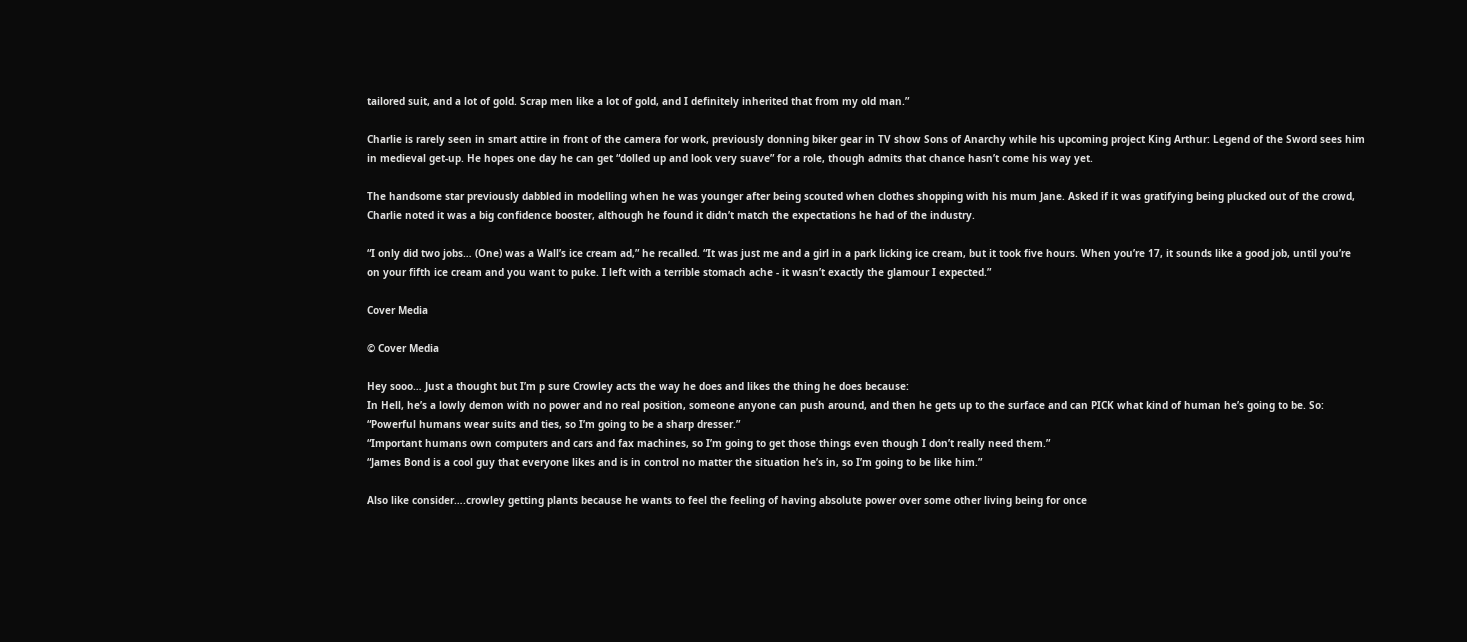tailored suit, and a lot of gold. Scrap men like a lot of gold, and I definitely inherited that from my old man.”

Charlie is rarely seen in smart attire in front of the camera for work, previously donning biker gear in TV show Sons of Anarchy while his upcoming project King Arthur: Legend of the Sword sees him in medieval get-up. He hopes one day he can get “dolled up and look very suave” for a role, though admits that chance hasn’t come his way yet.

The handsome star previously dabbled in modelling when he was younger after being scouted when clothes shopping with his mum Jane. Asked if it was gratifying being plucked out of the crowd, Charlie noted it was a big confidence booster, although he found it didn’t match the expectations he had of the industry.

“I only did two jobs… (One) was a Wall’s ice cream ad,” he recalled. “It was just me and a girl in a park licking ice cream, but it took five hours. When you’re 17, it sounds like a good job, until you’re on your fifth ice cream and you want to puke. I left with a terrible stomach ache - it wasn’t exactly the glamour I expected.”

Cover Media

© Cover Media

Hey sooo… Just a thought but I’m p sure Crowley acts the way he does and likes the thing he does because:
In Hell, he’s a lowly demon with no power and no real position, someone anyone can push around, and then he gets up to the surface and can PICK what kind of human he’s going to be. So:
“Powerful humans wear suits and ties, so I’m going to be a sharp dresser.”
“Important humans own computers and cars and fax machines, so I’m going to get those things even though I don’t really need them.”
“James Bond is a cool guy that everyone likes and is in control no matter the situation he’s in, so I’m going to be like him.”

Also like consider….crowley getting plants because he wants to feel the feeling of having absolute power over some other living being for once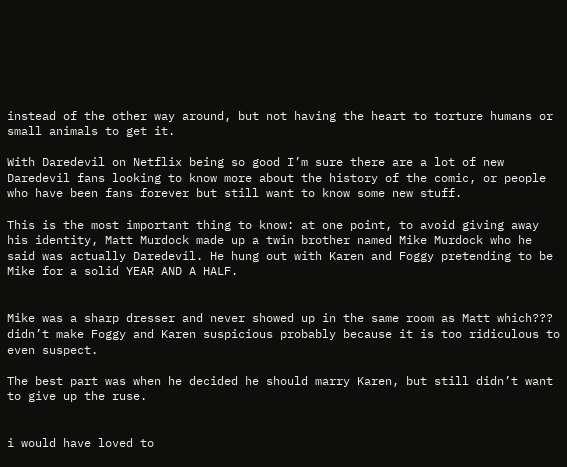instead of the other way around, but not having the heart to torture humans or small animals to get it.

With Daredevil on Netflix being so good I’m sure there are a lot of new Daredevil fans looking to know more about the history of the comic, or people who have been fans forever but still want to know some new stuff.

This is the most important thing to know: at one point, to avoid giving away his identity, Matt Murdock made up a twin brother named Mike Murdock who he said was actually Daredevil. He hung out with Karen and Foggy pretending to be Mike for a solid YEAR AND A HALF.


Mike was a sharp dresser and never showed up in the same room as Matt which??? didn’t make Foggy and Karen suspicious probably because it is too ridiculous to even suspect.

The best part was when he decided he should marry Karen, but still didn’t want to give up the ruse.


i would have loved to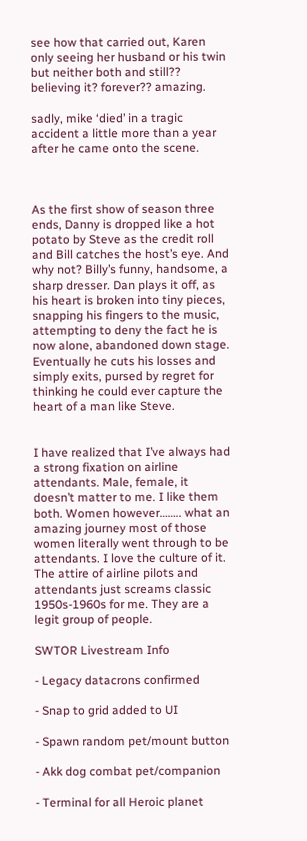see how that carried out, Karen only seeing her husband or his twin but neither both and still?? believing it? forever?? amazing.

sadly, mike ‘died’ in a tragic accident a little more than a year after he came onto the scene.



As the first show of season three ends, Danny is dropped like a hot potato by Steve as the credit roll and Bill catches the host’s eye. And why not? Billy’s funny, handsome, a sharp dresser. Dan plays it off, as his heart is broken into tiny pieces, snapping his fingers to the music, attempting to deny the fact he is now alone, abandoned down stage. Eventually he cuts his losses and simply exits, pursed by regret for thinking he could ever capture the heart of a man like Steve.


I have realized that I’ve always had a strong fixation on airline attendants. Male, female, it doesn’t matter to me. I like them both. Women however…….. what an amazing journey most of those women literally went through to be attendants. I love the culture of it. The attire of airline pilots and attendants just screams classic 1950s-1960s for me. They are a legit group of people.

SWTOR Livestream Info

- Legacy datacrons confirmed

- Snap to grid added to UI

- Spawn random pet/mount button

- Akk dog combat pet/companion

- Terminal for all Heroic planet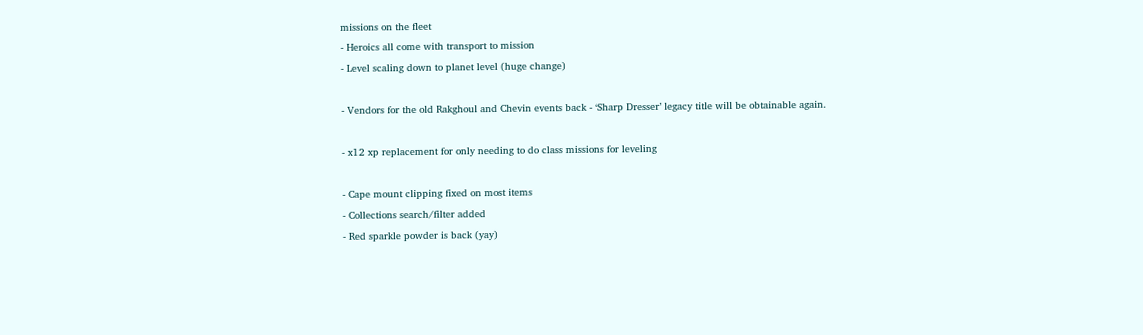missions on the fleet
- Heroics all come with transport to mission
- Level scaling down to planet level (huge change)

- Vendors for the old Rakghoul and Chevin events back - ‘Sharp Dresser’ legacy title will be obtainable again.

- x12 xp replacement for only needing to do class missions for leveling

- Cape mount clipping fixed on most items
- Collections search/filter added
- Red sparkle powder is back (yay)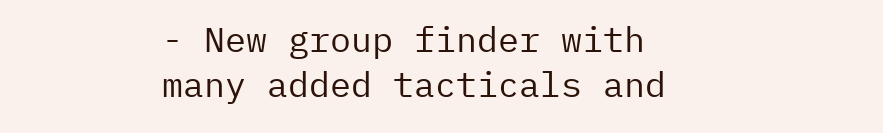- New group finder with many added tacticals and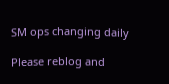SM ops changing daily

Please reblog and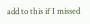add to this if I missed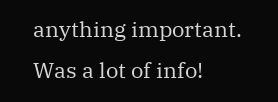anything important. Was a lot of info!